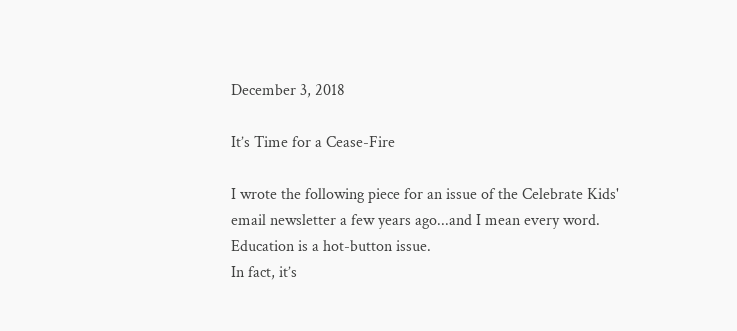December 3, 2018

It’s Time for a Cease-Fire

I wrote the following piece for an issue of the Celebrate Kids' email newsletter a few years ago...and I mean every word.
Education is a hot-button issue.
In fact, it’s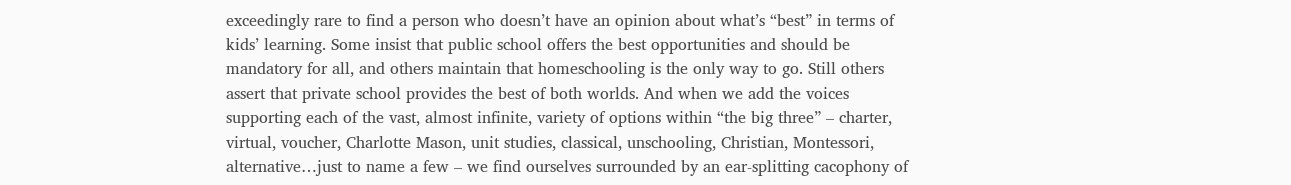exceedingly rare to find a person who doesn’t have an opinion about what’s “best” in terms of kids’ learning. Some insist that public school offers the best opportunities and should be mandatory for all, and others maintain that homeschooling is the only way to go. Still others assert that private school provides the best of both worlds. And when we add the voices supporting each of the vast, almost infinite, variety of options within “the big three” – charter, virtual, voucher, Charlotte Mason, unit studies, classical, unschooling, Christian, Montessori, alternative…just to name a few – we find ourselves surrounded by an ear-splitting cacophony of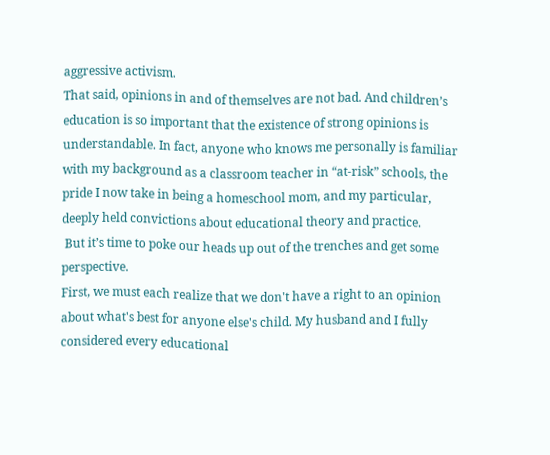aggressive activism.
That said, opinions in and of themselves are not bad. And children’s education is so important that the existence of strong opinions is understandable. In fact, anyone who knows me personally is familiar with my background as a classroom teacher in “at-risk” schools, the pride I now take in being a homeschool mom, and my particular, deeply held convictions about educational theory and practice.
 But it’s time to poke our heads up out of the trenches and get some perspective.
First, we must each realize that we don't have a right to an opinion about what's best for anyone else's child. My husband and I fully considered every educational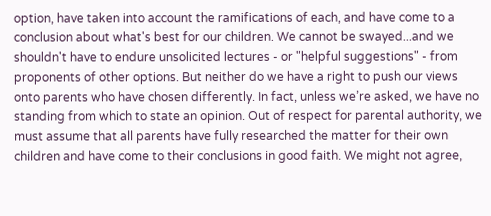option, have taken into account the ramifications of each, and have come to a conclusion about what's best for our children. We cannot be swayed...and we shouldn't have to endure unsolicited lectures - or "helpful suggestions" - from proponents of other options. But neither do we have a right to push our views onto parents who have chosen differently. In fact, unless we’re asked, we have no standing from which to state an opinion. Out of respect for parental authority, we must assume that all parents have fully researched the matter for their own children and have come to their conclusions in good faith. We might not agree,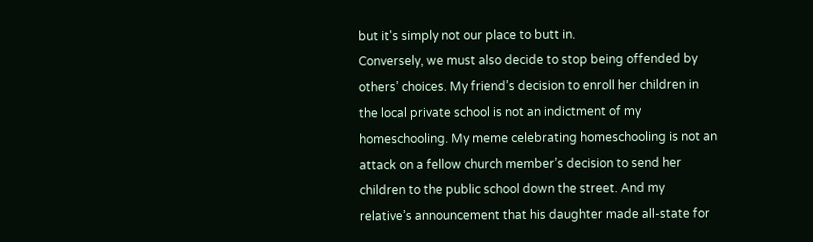but it's simply not our place to butt in.
Conversely, we must also decide to stop being offended by others’ choices. My friend’s decision to enroll her children in the local private school is not an indictment of my homeschooling. My meme celebrating homeschooling is not an attack on a fellow church member’s decision to send her children to the public school down the street. And my relative’s announcement that his daughter made all-state for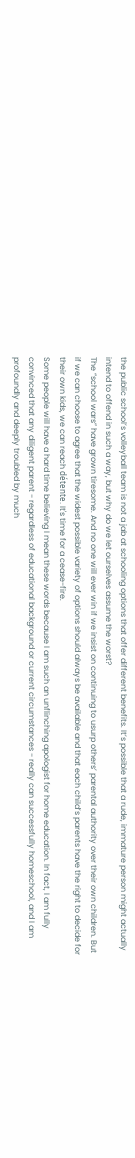the public school’s volleyball team is not a jab at schooling options that offer different benefits. It’s possible that a rude, immature person might actually intend to offend in such a way, but why do we let ourselves assume the worst?
The “school wars” have grown tiresome. And no one will ever win if we insist on continuing to usurp others’ parental authority over their own children. But if we can choose to agree that the widest possible variety of options should always be available and that each child’s parents have the right to decide for their own kids, we can reach détente. It's time for a cease-fire.
Some people will have a hard time believing I mean these words because I am such an unflinching apologist for home education. In fact, I am fully convinced that any diligent parent - regardless of educational background or current circumstances - really can successfully homeschool, and I am profoundly and deeply troubled by much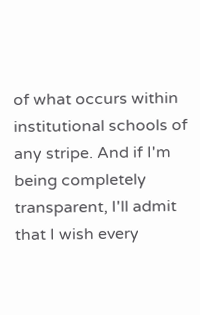of what occurs within institutional schools of any stripe. And if I'm being completely transparent, I'll admit that I wish every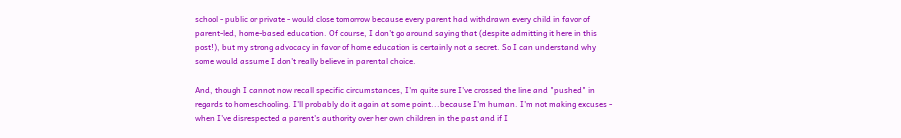school - public or private - would close tomorrow because every parent had withdrawn every child in favor of parent-led, home-based education. Of course, I don't go around saying that (despite admitting it here in this post!), but my strong advocacy in favor of home education is certainly not a secret. So I can understand why some would assume I don't really believe in parental choice.

And, though I cannot now recall specific circumstances, I'm quite sure I've crossed the line and "pushed" in regards to homeschooling. I'll probably do it again at some point...because I'm human. I'm not making excuses - when I've disrespected a parent's authority over her own children in the past and if I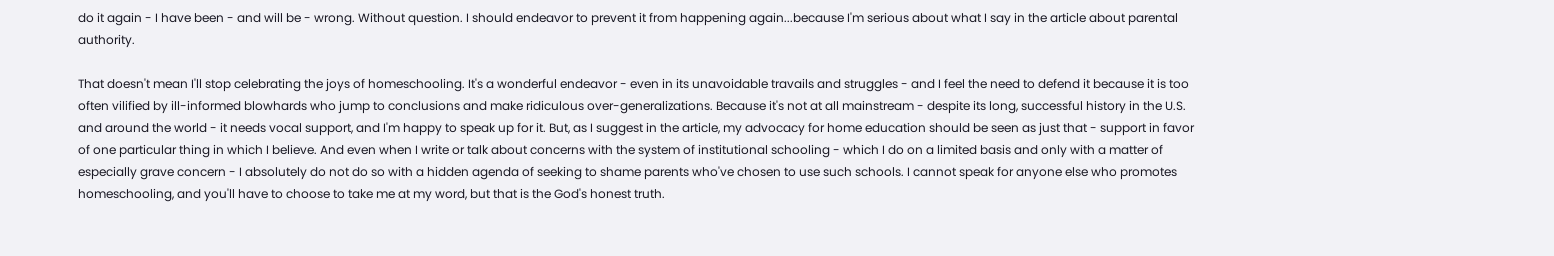do it again - I have been - and will be - wrong. Without question. I should endeavor to prevent it from happening again...because I'm serious about what I say in the article about parental authority.

That doesn't mean I'll stop celebrating the joys of homeschooling. It's a wonderful endeavor - even in its unavoidable travails and struggles - and I feel the need to defend it because it is too often vilified by ill-informed blowhards who jump to conclusions and make ridiculous over-generalizations. Because it's not at all mainstream - despite its long, successful history in the U.S. and around the world - it needs vocal support, and I'm happy to speak up for it. But, as I suggest in the article, my advocacy for home education should be seen as just that - support in favor of one particular thing in which I believe. And even when I write or talk about concerns with the system of institutional schooling - which I do on a limited basis and only with a matter of especially grave concern - I absolutely do not do so with a hidden agenda of seeking to shame parents who've chosen to use such schools. I cannot speak for anyone else who promotes homeschooling, and you'll have to choose to take me at my word, but that is the God's honest truth.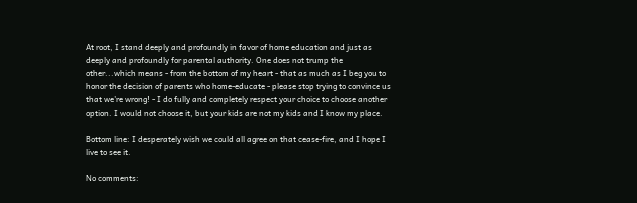At root, I stand deeply and profoundly in favor of home education and just as deeply and profoundly for parental authority. One does not trump the other...which means - from the bottom of my heart - that as much as I beg you to honor the decision of parents who home-educate - please stop trying to convince us that we're wrong! - I do fully and completely respect your choice to choose another option. I would not choose it, but your kids are not my kids and I know my place.

Bottom line: I desperately wish we could all agree on that cease-fire, and I hope I live to see it.

No comments: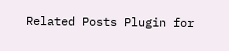Related Posts Plugin for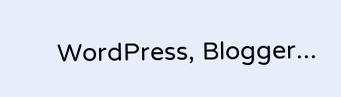WordPress, Blogger...